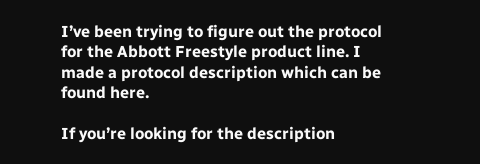I’ve been trying to figure out the protocol for the Abbott Freestyle product line. I made a protocol description which can be found here.

If you’re looking for the description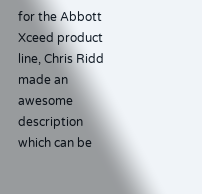for the Abbott Xceed product line, Chris Ridd made an awesome description which can be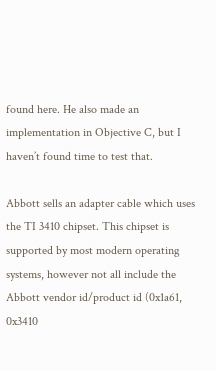found here. He also made an implementation in Objective C, but I haven’t found time to test that.

Abbott sells an adapter cable which uses the TI 3410 chipset. This chipset is supported by most modern operating systems, however not all include the Abbott vendor id/product id (0x1a61, 0x3410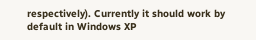respectively). Currently it should work by default in Windows XP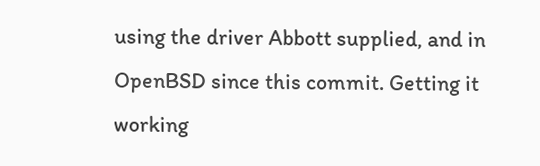using the driver Abbott supplied, and in OpenBSD since this commit. Getting it working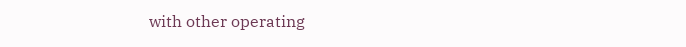with other operating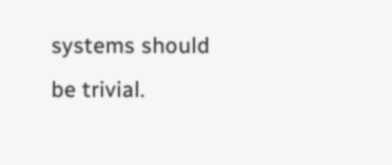systems should be trivial.